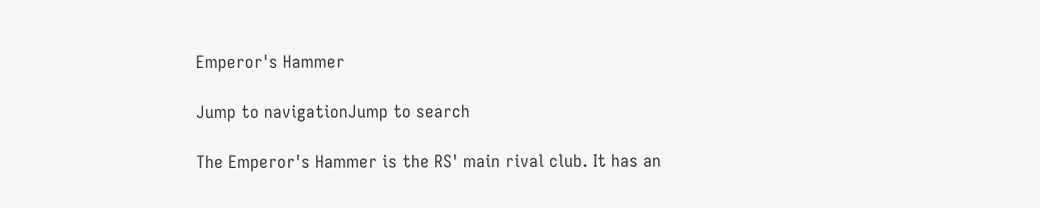Emperor's Hammer

Jump to navigationJump to search

The Emperor's Hammer is the RS' main rival club. It has an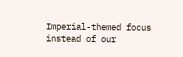Imperial-themed focus instead of our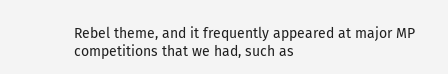Rebel theme, and it frequently appeared at major MP competitions that we had, such as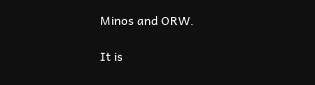Minos and ORW.

It is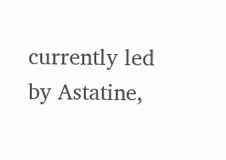currently led by Astatine,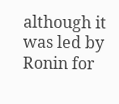although it was led by Ronin for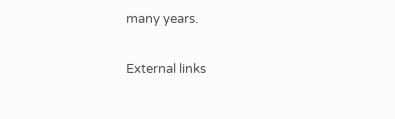many years.

External links